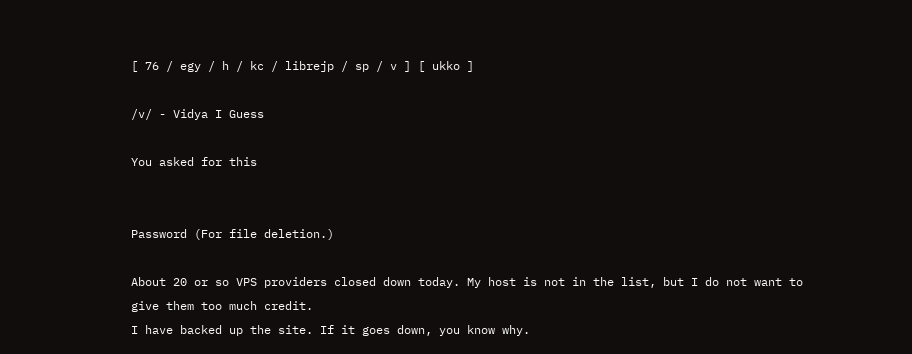[ 76 / egy / h / kc / librejp / sp / v ] [ ukko ]

/v/ - Vidya I Guess

You asked for this


Password (For file deletion.)

About 20 or so VPS providers closed down today. My host is not in the list, but I do not want to give them too much credit.
I have backed up the site. If it goes down, you know why.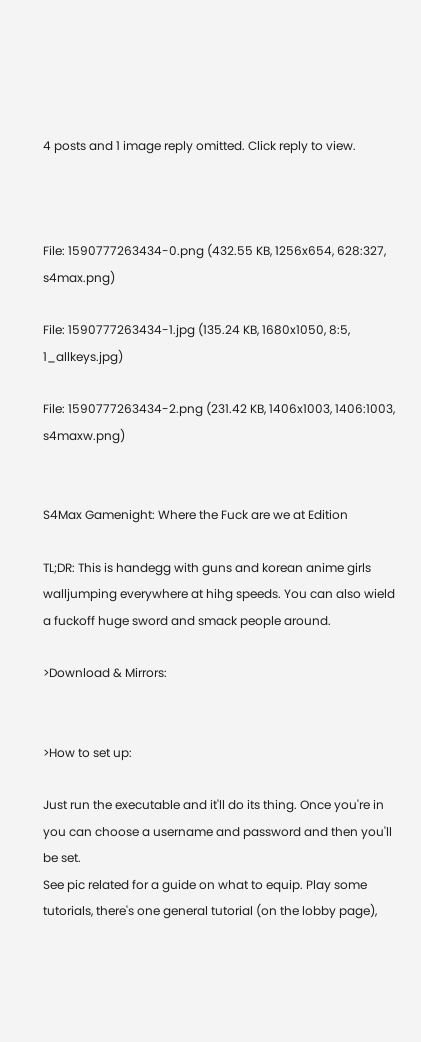4 posts and 1 image reply omitted. Click reply to view.



File: 1590777263434-0.png (432.55 KB, 1256x654, 628:327, s4max.png)

File: 1590777263434-1.jpg (135.24 KB, 1680x1050, 8:5, 1_allkeys.jpg)

File: 1590777263434-2.png (231.42 KB, 1406x1003, 1406:1003, s4maxw.png)


S4Max Gamenight: Where the Fuck are we at Edition

TL;DR: This is handegg with guns and korean anime girls walljumping everywhere at hihg speeds. You can also wield a fuckoff huge sword and smack people around.

>Download & Mirrors:


>How to set up:

Just run the executable and it'll do its thing. Once you're in you can choose a username and password and then you'll be set.
See pic related for a guide on what to equip. Play some tutorials, there's one general tutorial (on the lobby page),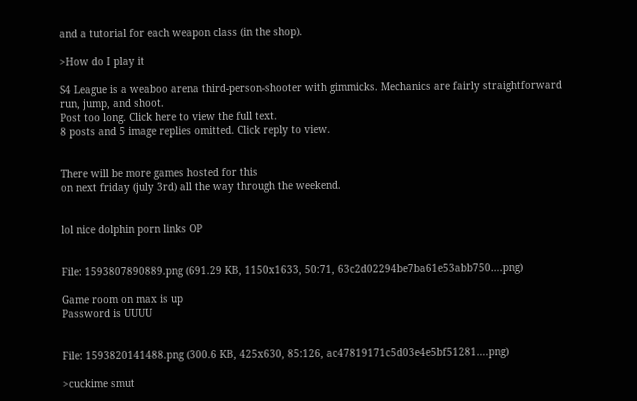and a tutorial for each weapon class (in the shop).

>How do I play it

S4 League is a weaboo arena third-person-shooter with gimmicks. Mechanics are fairly straightforward run, jump, and shoot.
Post too long. Click here to view the full text.
8 posts and 5 image replies omitted. Click reply to view.


There will be more games hosted for this
on next friday (july 3rd) all the way through the weekend.


lol nice dolphin porn links OP


File: 1593807890889.png (691.29 KB, 1150x1633, 50:71, 63c2d02294be7ba61e53abb750….png)

Game room on max is up
Password is UUUU


File: 1593820141488.png (300.6 KB, 425x630, 85:126, ac47819171c5d03e4e5bf51281….png)

>cuckime smut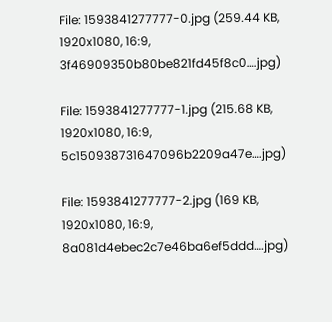File: 1593841277777-0.jpg (259.44 KB, 1920x1080, 16:9, 3f46909350b80be821fd45f8c0….jpg)

File: 1593841277777-1.jpg (215.68 KB, 1920x1080, 16:9, 5c150938731647096b2209a47e….jpg)

File: 1593841277777-2.jpg (169 KB, 1920x1080, 16:9, 8a081d4ebec2c7e46ba6ef5ddd….jpg)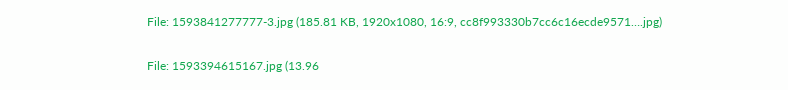File: 1593841277777-3.jpg (185.81 KB, 1920x1080, 16:9, cc8f993330b7cc6c16ecde9571….jpg)

File: 1593394615167.jpg (13.96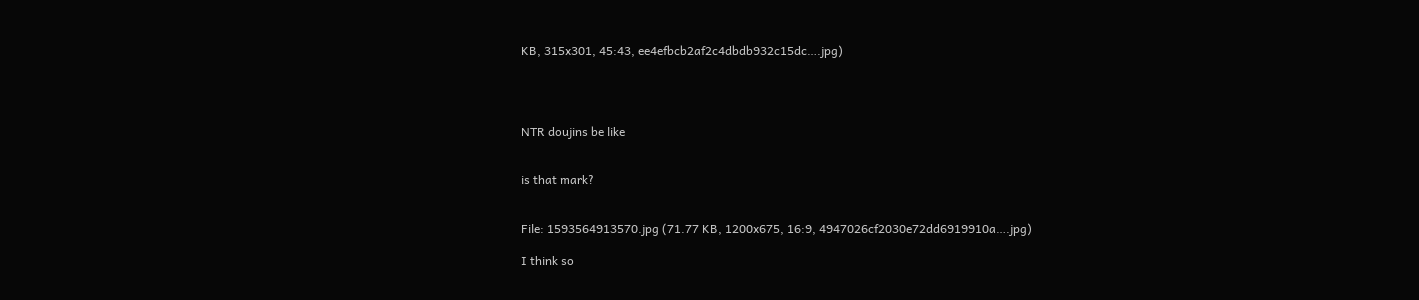KB, 315x301, 45:43, ee4efbcb2af2c4dbdb932c15dc….jpg)




NTR doujins be like


is that mark?


File: 1593564913570.jpg (71.77 KB, 1200x675, 16:9, 4947026cf2030e72dd6919910a….jpg)

I think so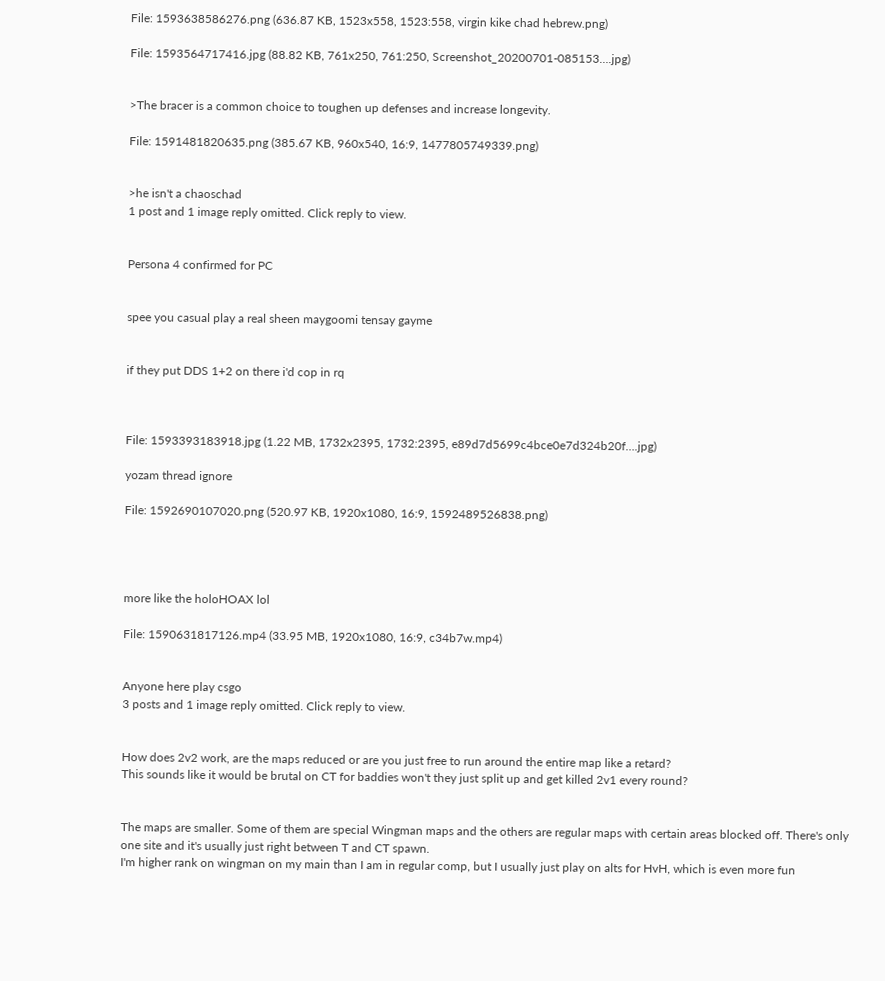File: 1593638586276.png (636.87 KB, 1523x558, 1523:558, virgin kike chad hebrew.png)

File: 1593564717416.jpg (88.82 KB, 761x250, 761:250, Screenshot_20200701-085153….jpg)


>The bracer is a common choice to toughen up defenses and increase longevity.

File: 1591481820635.png (385.67 KB, 960x540, 16:9, 1477805749339.png)


>he isn't a chaoschad
1 post and 1 image reply omitted. Click reply to view.


Persona 4 confirmed for PC


spee you casual play a real sheen maygoomi tensay gayme


if they put DDS 1+2 on there i'd cop in rq



File: 1593393183918.jpg (1.22 MB, 1732x2395, 1732:2395, e89d7d5699c4bce0e7d324b20f….jpg)

yozam thread ignore

File: 1592690107020.png (520.97 KB, 1920x1080, 16:9, 1592489526838.png)




more like the holoHOAX lol

File: 1590631817126.mp4 (33.95 MB, 1920x1080, 16:9, c34b7w.mp4)


Anyone here play csgo
3 posts and 1 image reply omitted. Click reply to view.


How does 2v2 work, are the maps reduced or are you just free to run around the entire map like a retard?
This sounds like it would be brutal on CT for baddies won't they just split up and get killed 2v1 every round?


The maps are smaller. Some of them are special Wingman maps and the others are regular maps with certain areas blocked off. There's only one site and it's usually just right between T and CT spawn.
I'm higher rank on wingman on my main than I am in regular comp, but I usually just play on alts for HvH, which is even more fun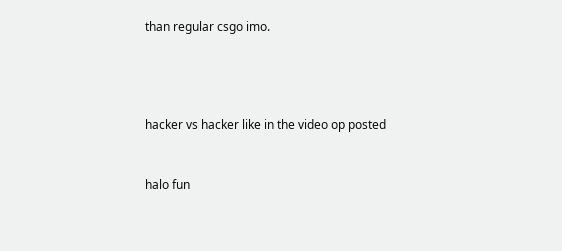than regular csgo imo.




hacker vs hacker like in the video op posted


halo fun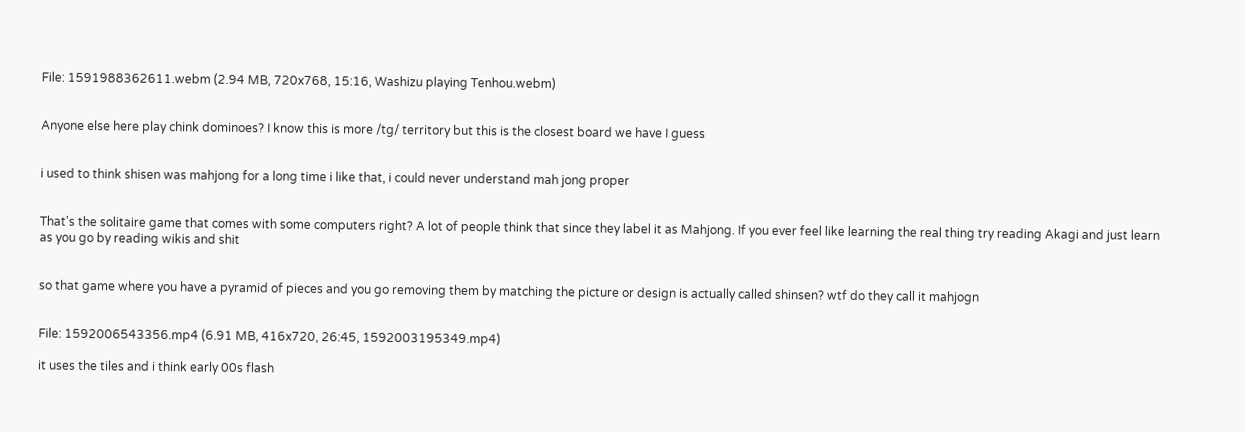File: 1591988362611.webm (2.94 MB, 720x768, 15:16, Washizu playing Tenhou.webm)


Anyone else here play chink dominoes? I know this is more /tg/ territory but this is the closest board we have I guess


i used to think shisen was mahjong for a long time i like that, i could never understand mah jong proper


That's the solitaire game that comes with some computers right? A lot of people think that since they label it as Mahjong. If you ever feel like learning the real thing try reading Akagi and just learn as you go by reading wikis and shit


so that game where you have a pyramid of pieces and you go removing them by matching the picture or design is actually called shinsen? wtf do they call it mahjogn


File: 1592006543356.mp4 (6.91 MB, 416x720, 26:45, 1592003195349.mp4)

it uses the tiles and i think early 00s flash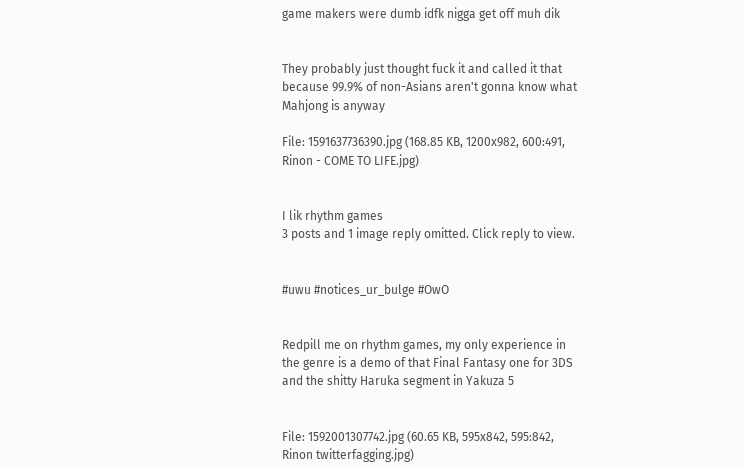game makers were dumb idfk nigga get off muh dik


They probably just thought fuck it and called it that because 99.9% of non-Asians aren't gonna know what Mahjong is anyway

File: 1591637736390.jpg (168.85 KB, 1200x982, 600:491, Rinon - COME TO LIFE.jpg)


I lik rhythm games
3 posts and 1 image reply omitted. Click reply to view.


#uwu #notices_ur_bulge #OwO


Redpill me on rhythm games, my only experience in the genre is a demo of that Final Fantasy one for 3DS and the shitty Haruka segment in Yakuza 5


File: 1592001307742.jpg (60.65 KB, 595x842, 595:842, Rinon twitterfagging.jpg)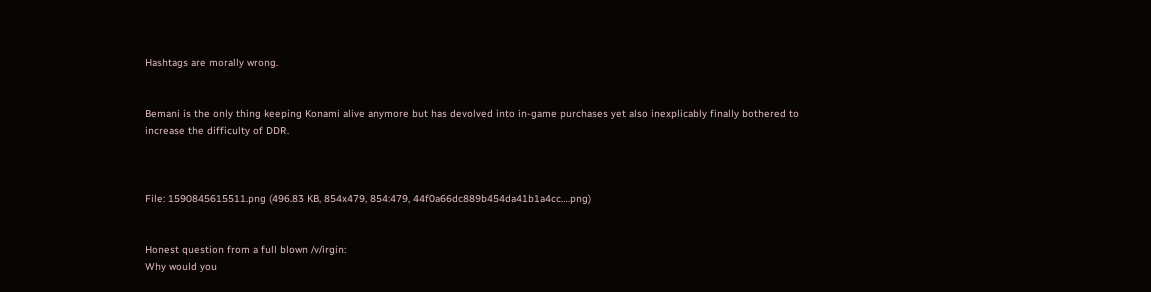Hashtags are morally wrong.


Bemani is the only thing keeping Konami alive anymore but has devolved into in-game purchases yet also inexplicably finally bothered to increase the difficulty of DDR.



File: 1590845615511.png (496.83 KB, 854x479, 854:479, 44f0a66dc889b454da41b1a4cc….png)


Honest question from a full blown /v/irgin:
Why would you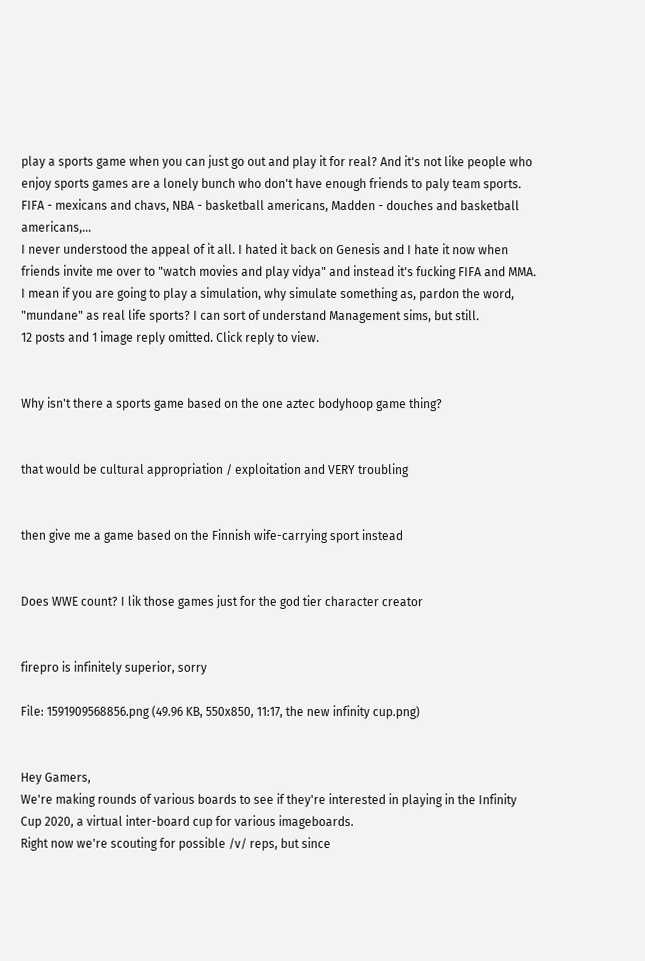play a sports game when you can just go out and play it for real? And it's not like people who enjoy sports games are a lonely bunch who don't have enough friends to paly team sports. FIFA - mexicans and chavs, NBA - basketball americans, Madden - douches and basketball americans,…
I never understood the appeal of it all. I hated it back on Genesis and I hate it now when friends invite me over to "watch movies and play vidya" and instead it's fucking FIFA and MMA. I mean if you are going to play a simulation, why simulate something as, pardon the word, "mundane" as real life sports? I can sort of understand Management sims, but still.
12 posts and 1 image reply omitted. Click reply to view.


Why isn't there a sports game based on the one aztec bodyhoop game thing?


that would be cultural appropriation / exploitation and VERY troubling


then give me a game based on the Finnish wife-carrying sport instead


Does WWE count? I lik those games just for the god tier character creator


firepro is infinitely superior, sorry

File: 1591909568856.png (49.96 KB, 550x850, 11:17, the new infinity cup.png)


Hey Gamers,
We're making rounds of various boards to see if they're interested in playing in the Infinity Cup 2020, a virtual inter-board cup for various imageboards.
Right now we're scouting for possible /v/ reps, but since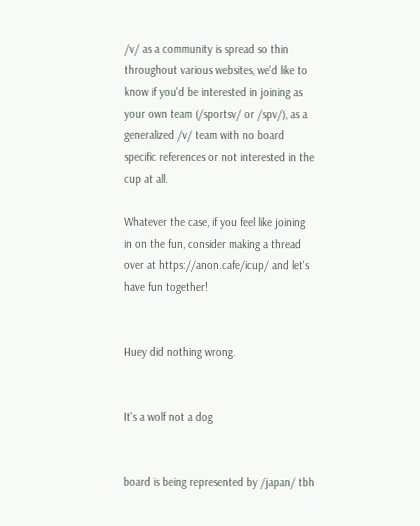/v/ as a community is spread so thin throughout various websites, we'd like to know if you'd be interested in joining as your own team (/sportsv/ or /spv/), as a generalized /v/ team with no board specific references or not interested in the cup at all.

Whatever the case, if you feel like joining in on the fun, consider making a thread over at https://anon.cafe/icup/ and let's have fun together!


Huey did nothing wrong.


It's a wolf not a dog


board is being represented by /japan/ tbh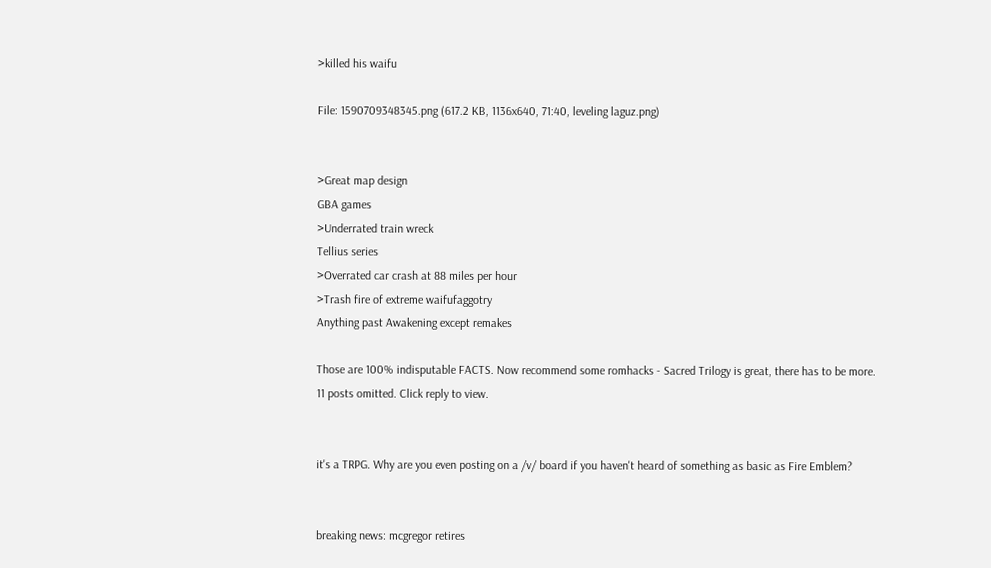>killed his waifu

File: 1590709348345.png (617.2 KB, 1136x640, 71:40, leveling laguz.png)


>Great map design
GBA games
>Underrated train wreck
Tellius series
>Overrated car crash at 88 miles per hour
>Trash fire of extreme waifufaggotry
Anything past Awakening except remakes

Those are 100% indisputable FACTS. Now recommend some romhacks - Sacred Trilogy is great, there has to be more.
11 posts omitted. Click reply to view.


it's a TRPG. Why are you even posting on a /v/ board if you haven't heard of something as basic as Fire Emblem?


breaking news: mcgregor retires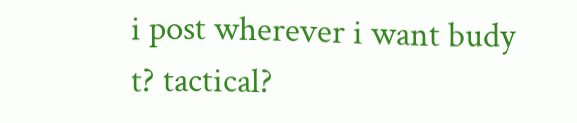i post wherever i want budy
t? tactical?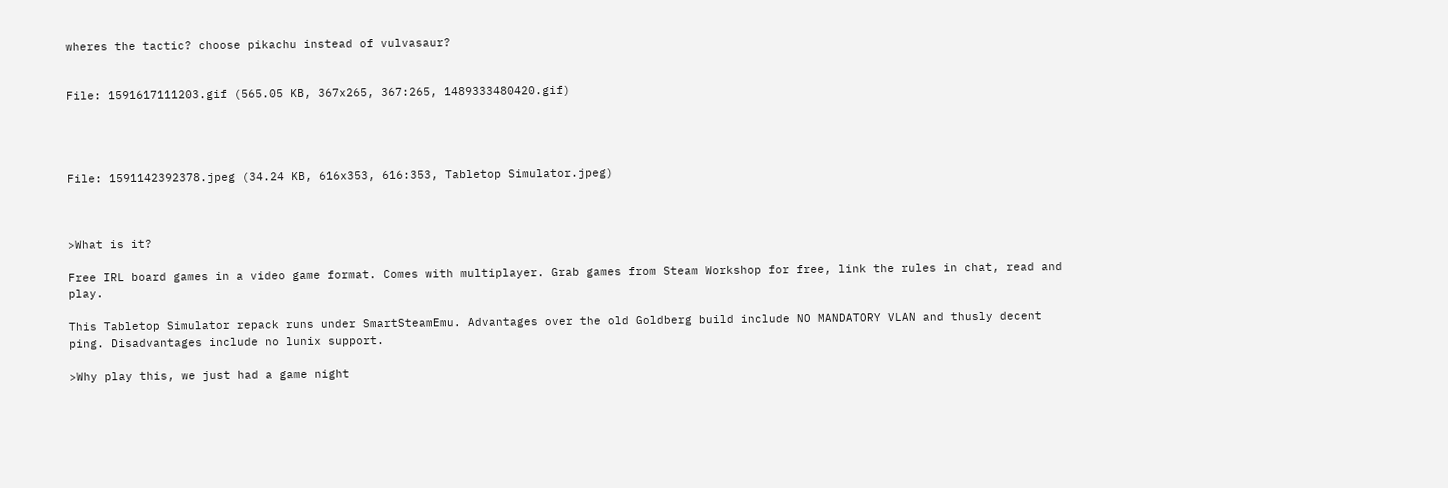wheres the tactic? choose pikachu instead of vulvasaur?


File: 1591617111203.gif (565.05 KB, 367x265, 367:265, 1489333480420.gif)




File: 1591142392378.jpeg (34.24 KB, 616x353, 616:353, Tabletop Simulator.jpeg)



>What is it?

Free IRL board games in a video game format. Comes with multiplayer. Grab games from Steam Workshop for free, link the rules in chat, read and play.

This Tabletop Simulator repack runs under SmartSteamEmu. Advantages over the old Goldberg build include NO MANDATORY VLAN and thusly decent ping. Disadvantages include no lunix support.

>Why play this, we just had a game night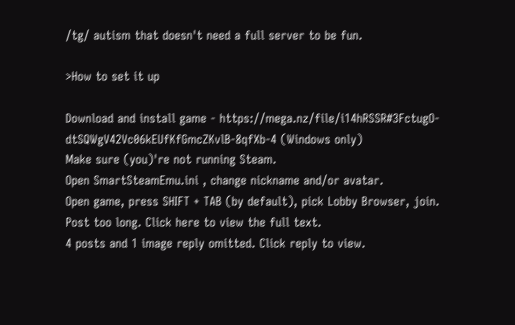/tg/ autism that doesn't need a full server to be fun.

>How to set it up

Download and install game - https://mega.nz/file/i14hRSSR#3FctugO-dtSQWgV42Vc06kEUfKfGmcZKvlB-8qfXb-4 (Windows only)
Make sure (you)'re not running Steam.
Open SmartSteamEmu.ini , change nickname and/or avatar.
Open game, press SHIFT + TAB (by default), pick Lobby Browser, join.
Post too long. Click here to view the full text.
4 posts and 1 image reply omitted. Click reply to view.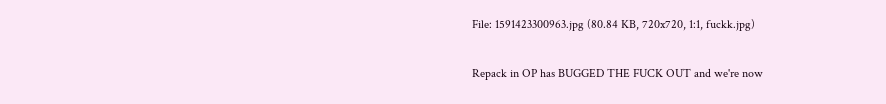File: 1591423300963.jpg (80.84 KB, 720x720, 1:1, fuckk.jpg)

Repack in OP has BUGGED THE FUCK OUT and we're now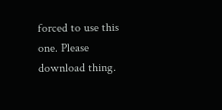forced to use this one. Please download thing.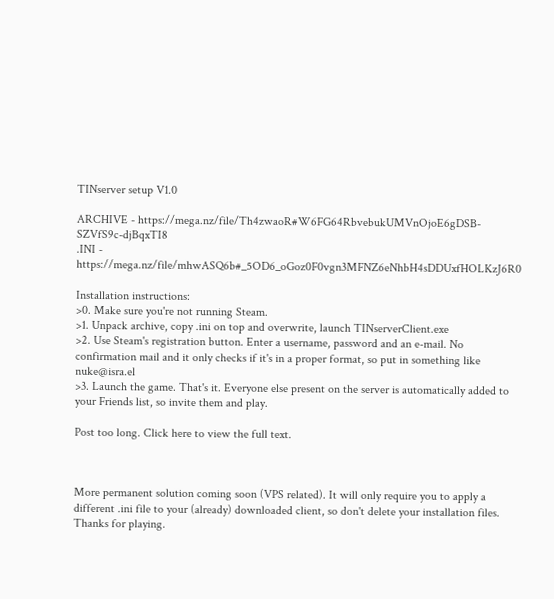TINserver setup V1.0

ARCHIVE - https://mega.nz/file/Th4zwaoR#W6FG64RbvebukUMVnOjoE6gDSB-SZVfS9c-djBqxTI8
.INI - https://mega.nz/file/mhwASQ6b#_5OD6_oGoz0F0vgn3MFNZ6eNhbH4sDDUxfHOLKzJ6R0

Installation instructions:
>0. Make sure you're not running Steam.
>1. Unpack archive, copy .ini on top and overwrite, launch TINserverClient.exe
>2. Use Steam's registration button. Enter a username, password and an e-mail. No confirmation mail and it only checks if it's in a proper format, so put in something like nuke@isra.el
>3. Launch the game. That's it. Everyone else present on the server is automatically added to your Friends list, so invite them and play.

Post too long. Click here to view the full text.



More permanent solution coming soon (VPS related). It will only require you to apply a different .ini file to your (already) downloaded client, so don't delete your installation files. Thanks for playing.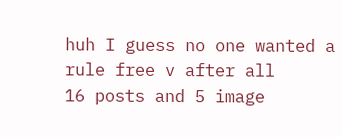huh I guess no one wanted a rule free v after all
16 posts and 5 image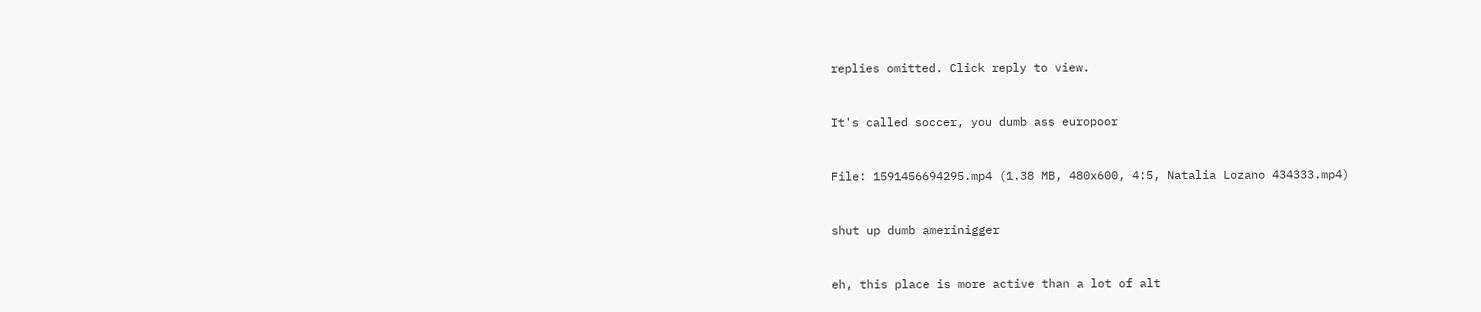replies omitted. Click reply to view.


It's called soccer, you dumb ass europoor


File: 1591456694295.mp4 (1.38 MB, 480x600, 4:5, Natalia Lozano 434333.mp4)


shut up dumb amerinigger


eh, this place is more active than a lot of alt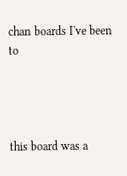chan boards I've been to




this board was a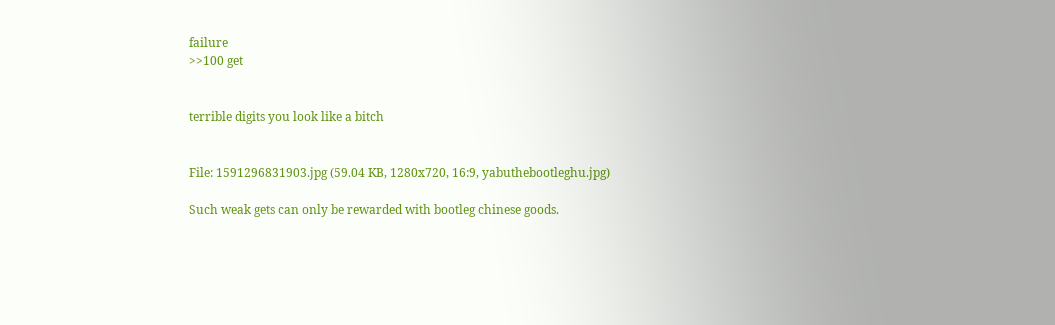failure
>>100 get


terrible digits you look like a bitch


File: 1591296831903.jpg (59.04 KB, 1280x720, 16:9, yabuthebootleghu.jpg)

Such weak gets can only be rewarded with bootleg chinese goods.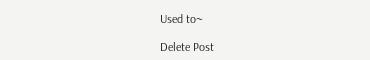Used to~

Delete Post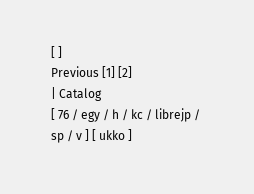[ ]
Previous [1] [2]
| Catalog
[ 76 / egy / h / kc / librejp / sp / v ] [ ukko ]